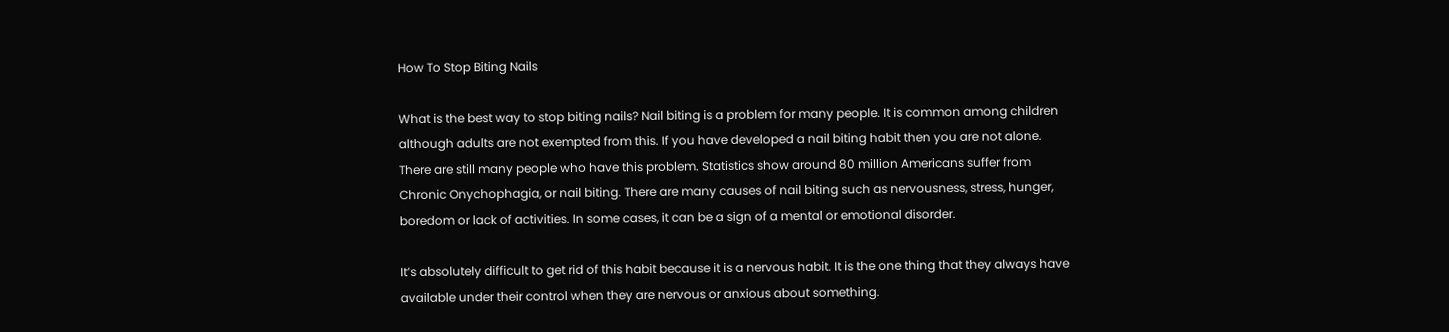How To Stop Biting Nails

What is the best way to stop biting nails? Nail biting is a problem for many people. It is common among children although adults are not exempted from this. If you have developed a nail biting habit then you are not alone. There are still many people who have this problem. Statistics show around 80 million Americans suffer from Chronic Onychophagia, or nail biting. There are many causes of nail biting such as nervousness, stress, hunger, boredom or lack of activities. In some cases, it can be a sign of a mental or emotional disorder.

It’s absolutely difficult to get rid of this habit because it is a nervous habit. It is the one thing that they always have available under their control when they are nervous or anxious about something.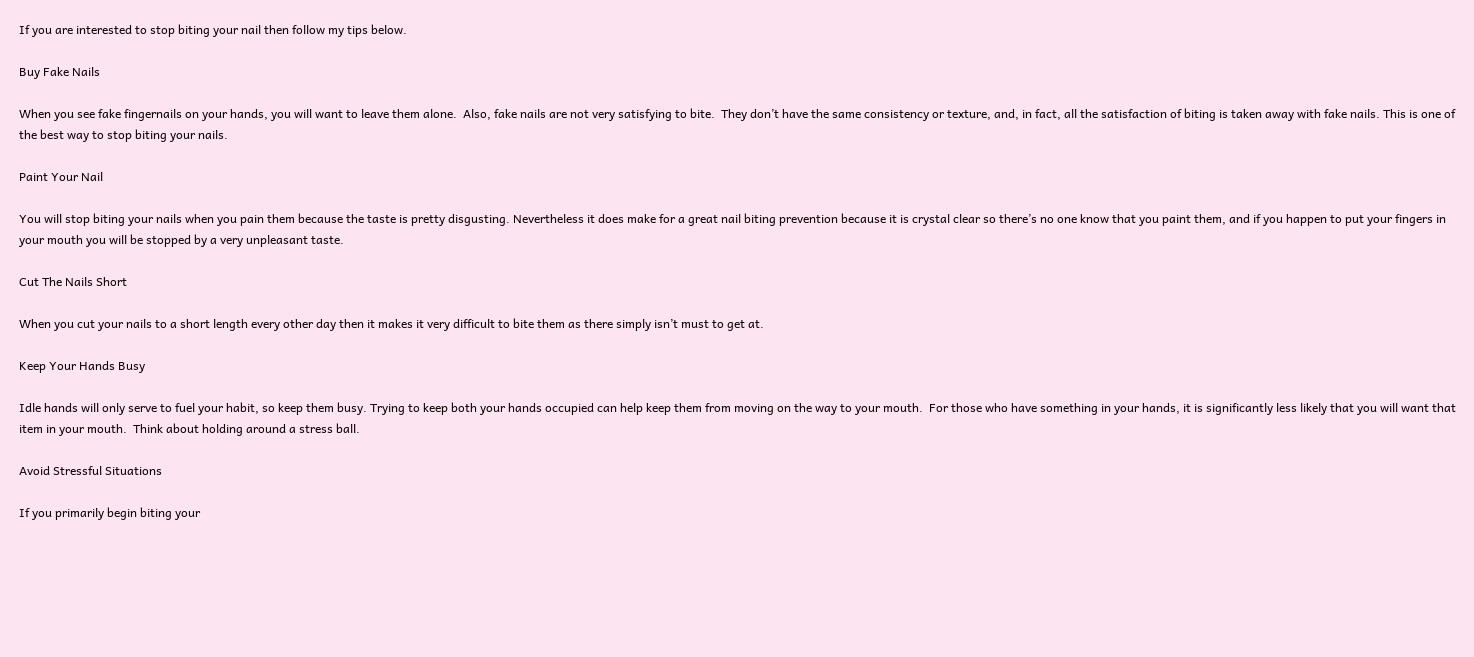If you are interested to stop biting your nail then follow my tips below.

Buy Fake Nails

When you see fake fingernails on your hands, you will want to leave them alone.  Also, fake nails are not very satisfying to bite.  They don’t have the same consistency or texture, and, in fact, all the satisfaction of biting is taken away with fake nails. This is one of the best way to stop biting your nails.

Paint Your Nail

You will stop biting your nails when you pain them because the taste is pretty disgusting. Nevertheless it does make for a great nail biting prevention because it is crystal clear so there’s no one know that you paint them, and if you happen to put your fingers in your mouth you will be stopped by a very unpleasant taste.

Cut The Nails Short

When you cut your nails to a short length every other day then it makes it very difficult to bite them as there simply isn’t must to get at.

Keep Your Hands Busy

Idle hands will only serve to fuel your habit, so keep them busy. Trying to keep both your hands occupied can help keep them from moving on the way to your mouth.  For those who have something in your hands, it is significantly less likely that you will want that item in your mouth.  Think about holding around a stress ball.

Avoid Stressful Situations

If you primarily begin biting your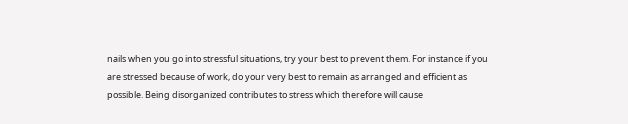nails when you go into stressful situations, try your best to prevent them. For instance if you are stressed because of work, do your very best to remain as arranged and efficient as possible. Being disorganized contributes to stress which therefore will cause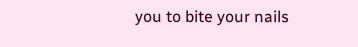you to bite your nails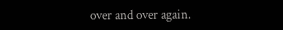over and over again.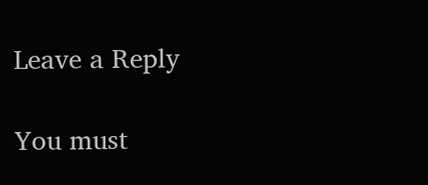Leave a Reply

You must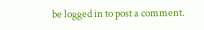be logged in to post a comment.